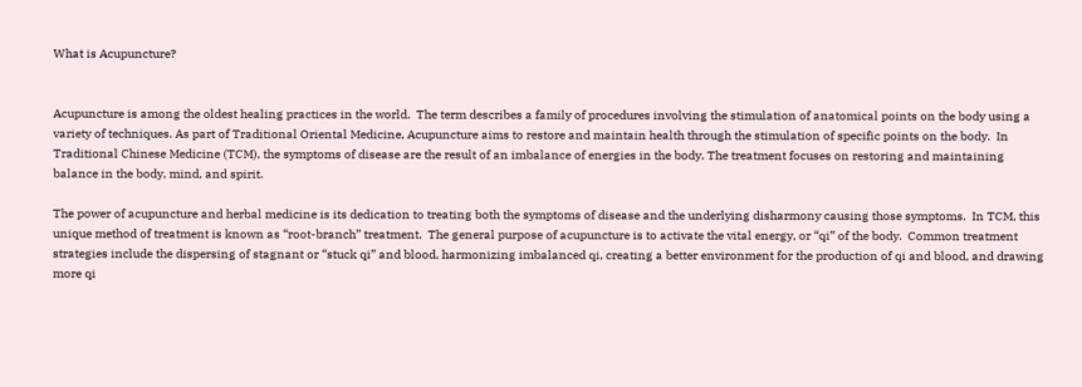What is Acupuncture?


Acupuncture is among the oldest healing practices in the world.  The term describes a family of procedures involving the stimulation of anatomical points on the body using a variety of techniques. As part of Traditional Oriental Medicine, Acupuncture aims to restore and maintain health through the stimulation of specific points on the body.  In Traditional Chinese Medicine (TCM), the symptoms of disease are the result of an imbalance of energies in the body. The treatment focuses on restoring and maintaining balance in the body, mind, and spirit.

The power of acupuncture and herbal medicine is its dedication to treating both the symptoms of disease and the underlying disharmony causing those symptoms.  In TCM, this unique method of treatment is known as “root-branch” treatment.  The general purpose of acupuncture is to activate the vital energy, or “qi” of the body.  Common treatment strategies include the dispersing of stagnant or “stuck qi” and blood, harmonizing imbalanced qi, creating a better environment for the production of qi and blood, and drawing more qi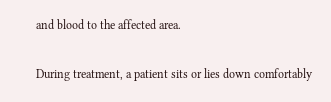and blood to the affected area.

During treatment, a patient sits or lies down comfortably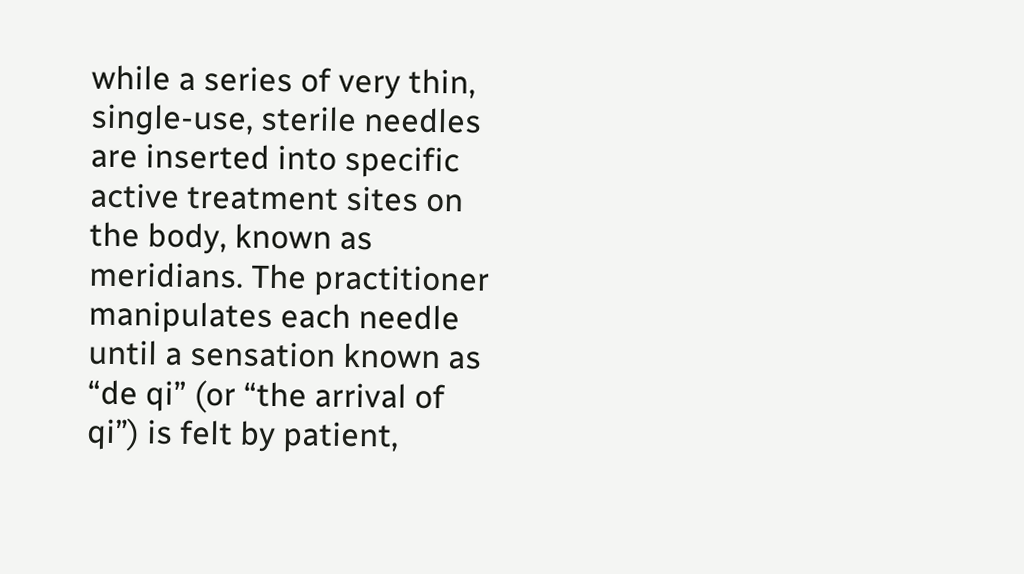while a series of very thin, single-use, sterile needles are inserted into specific active treatment sites on the body, known as meridians. The practitioner manipulates each needle until a sensation known as “de qi” (or “the arrival of qi”) is felt by patient,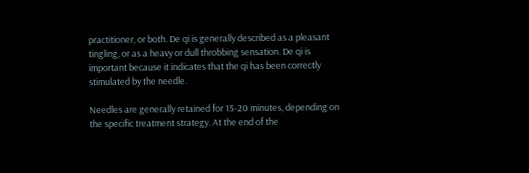practitioner, or both. De qi is generally described as a pleasant tingling, or as a heavy or dull throbbing sensation. De qi is important because it indicates that the qi has been correctly stimulated by the needle.

Needles are generally retained for 15-20 minutes, depending on the specific treatment strategy. At the end of the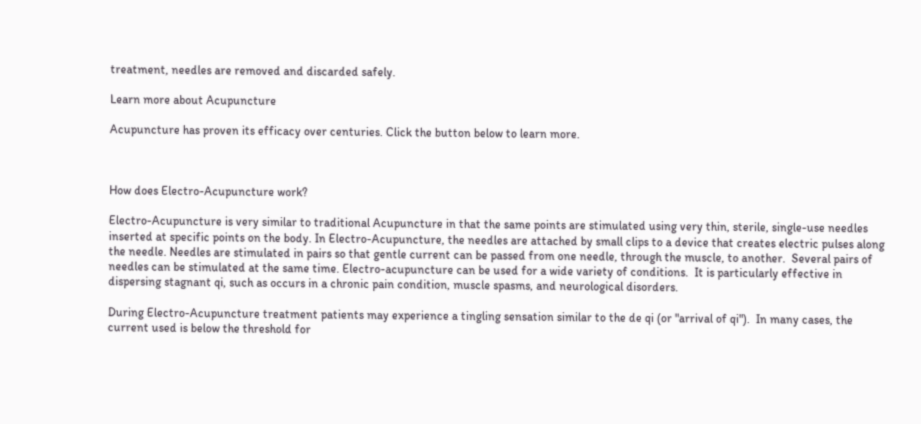treatment, needles are removed and discarded safely.

Learn more about Acupuncture

Acupuncture has proven its efficacy over centuries. Click the button below to learn more.



How does Electro-Acupuncture work?

Electro-Acupuncture is very similar to traditional Acupuncture in that the same points are stimulated using very thin, sterile, single-use needles inserted at specific points on the body. In Electro-Acupuncture, the needles are attached by small clips to a device that creates electric pulses along the needle. Needles are stimulated in pairs so that gentle current can be passed from one needle, through the muscle, to another.  Several pairs of needles can be stimulated at the same time. Electro-acupuncture can be used for a wide variety of conditions.  It is particularly effective in dispersing stagnant qi, such as occurs in a chronic pain condition, muscle spasms, and neurological disorders.

During Electro-Acupuncture treatment patients may experience a tingling sensation similar to the de qi (or "arrival of qi").  In many cases, the current used is below the threshold for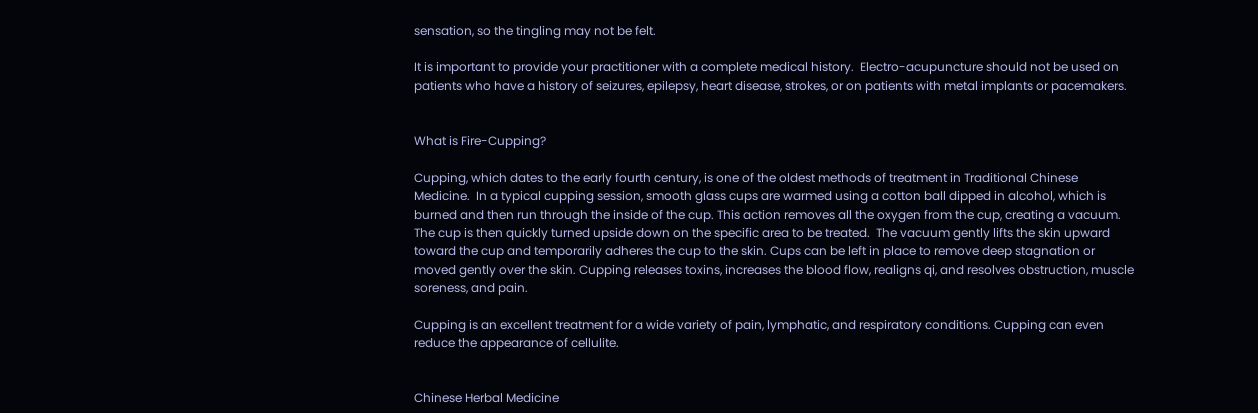sensation, so the tingling may not be felt.

It is important to provide your practitioner with a complete medical history.  Electro-acupuncture should not be used on patients who have a history of seizures, epilepsy, heart disease, strokes, or on patients with metal implants or pacemakers.


What is Fire-Cupping?

Cupping, which dates to the early fourth century, is one of the oldest methods of treatment in Traditional Chinese Medicine.  In a typical cupping session, smooth glass cups are warmed using a cotton ball dipped in alcohol, which is burned and then run through the inside of the cup. This action removes all the oxygen from the cup, creating a vacuum.  The cup is then quickly turned upside down on the specific area to be treated.  The vacuum gently lifts the skin upward toward the cup and temporarily adheres the cup to the skin. Cups can be left in place to remove deep stagnation or moved gently over the skin. Cupping releases toxins, increases the blood flow, realigns qi, and resolves obstruction, muscle soreness, and pain.

Cupping is an excellent treatment for a wide variety of pain, lymphatic, and respiratory conditions. Cupping can even reduce the appearance of cellulite.


Chinese Herbal Medicine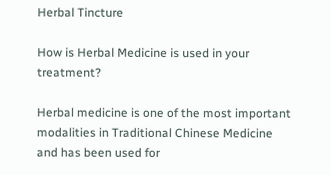Herbal Tincture

How is Herbal Medicine is used in your treatment?

Herbal medicine is one of the most important modalities in Traditional Chinese Medicine and has been used for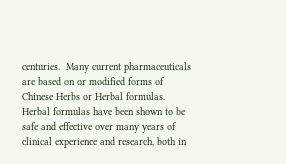centuries.  Many current pharmaceuticals are based on or modified forms of Chinese Herbs or Herbal formulas. Herbal formulas have been shown to be safe and effective over many years of clinical experience and research, both in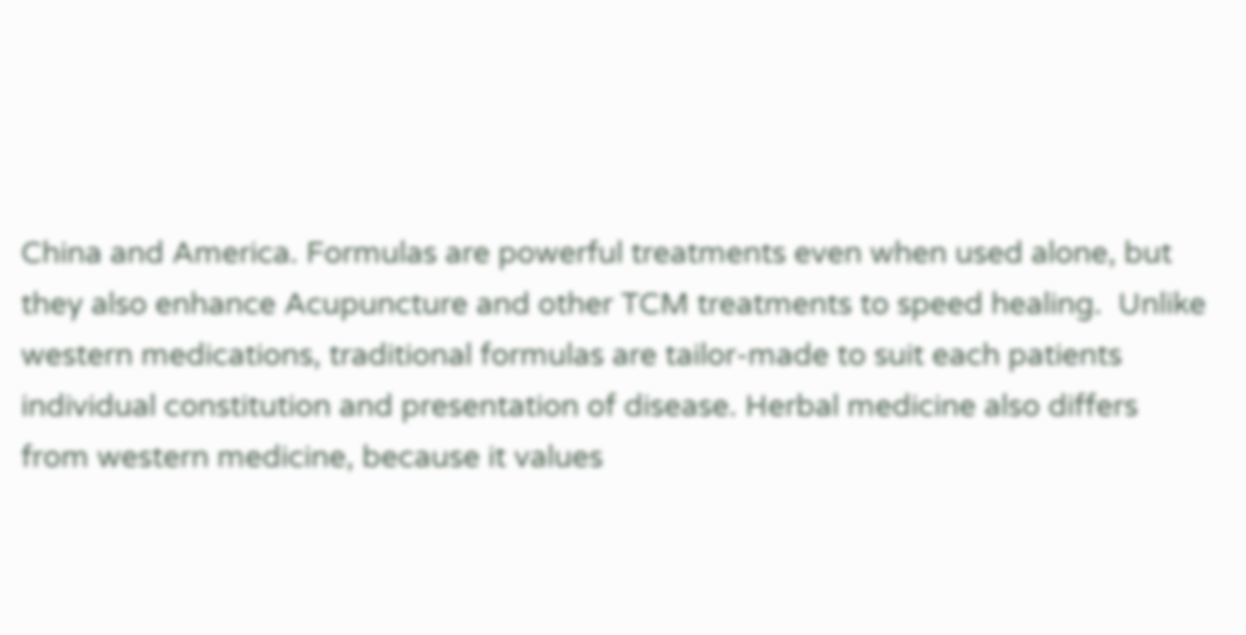China and America. Formulas are powerful treatments even when used alone, but they also enhance Acupuncture and other TCM treatments to speed healing.  Unlike western medications, traditional formulas are tailor-made to suit each patients individual constitution and presentation of disease. Herbal medicine also differs from western medicine, because it values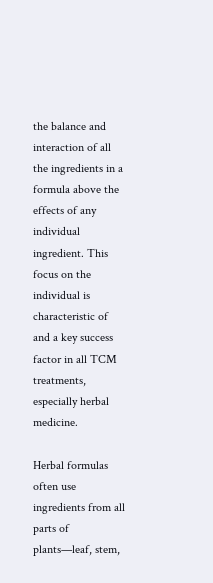the balance and interaction of all the ingredients in a formula above the effects of any individual ingredient. This focus on the individual is characteristic of and a key success factor in all TCM treatments, especially herbal medicine.

Herbal formulas often use ingredients from all parts of plants—leaf, stem,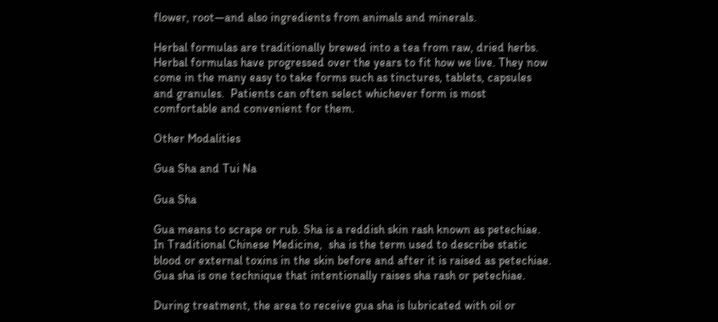flower, root—and also ingredients from animals and minerals.

Herbal formulas are traditionally brewed into a tea from raw, dried herbs. Herbal formulas have progressed over the years to fit how we live. They now come in the many easy to take forms such as tinctures, tablets, capsules and granules.  Patients can often select whichever form is most comfortable and convenient for them.

Other Modalities

Gua Sha and Tui Na

Gua Sha

Gua means to scrape or rub. Sha is a reddish skin rash known as petechiae. In Traditional Chinese Medicine,  sha is the term used to describe static blood or external toxins in the skin before and after it is raised as petechiae. Gua sha is one technique that intentionally raises sha rash or petechiae.

During treatment, the area to receive gua sha is lubricated with oil or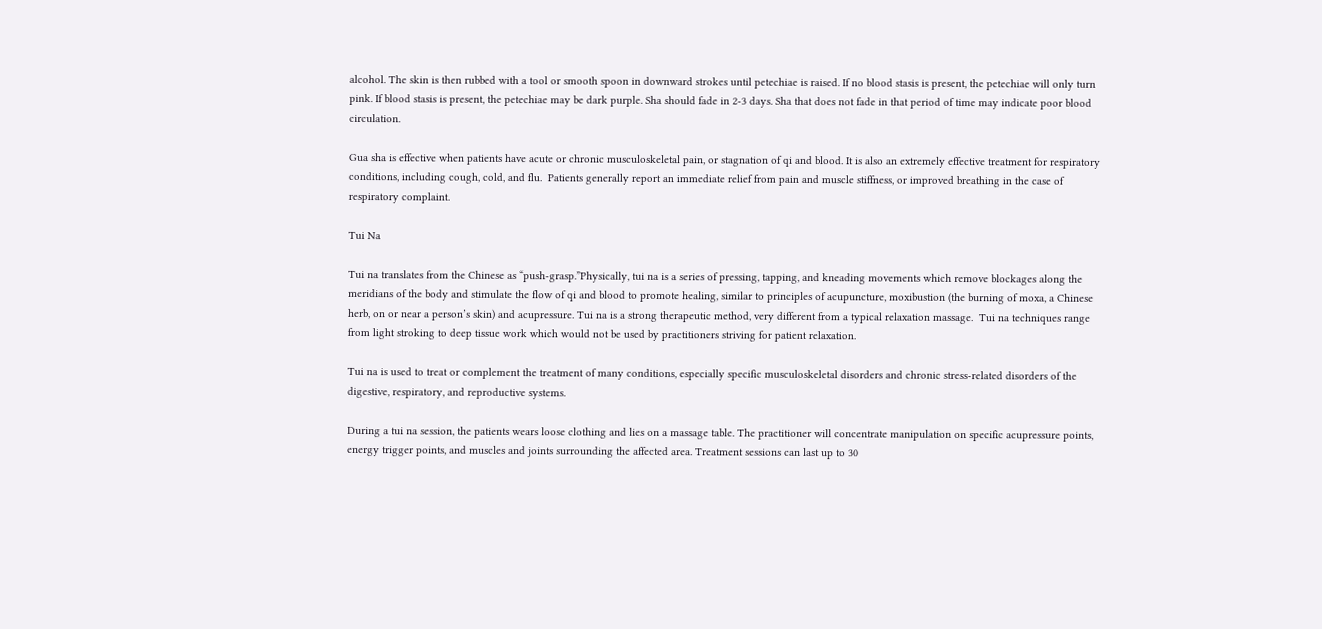alcohol. The skin is then rubbed with a tool or smooth spoon in downward strokes until petechiae is raised. If no blood stasis is present, the petechiae will only turn pink. If blood stasis is present, the petechiae may be dark purple. Sha should fade in 2-3 days. Sha that does not fade in that period of time may indicate poor blood circulation.

Gua sha is effective when patients have acute or chronic musculoskeletal pain, or stagnation of qi and blood. It is also an extremely effective treatment for respiratory conditions, including cough, cold, and flu.  Patients generally report an immediate relief from pain and muscle stiffness, or improved breathing in the case of respiratory complaint.

Tui Na

Tui na translates from the Chinese as “push-grasp.”Physically, tui na is a series of pressing, tapping, and kneading movements which remove blockages along the meridians of the body and stimulate the flow of qi and blood to promote healing, similar to principles of acupuncture, moxibustion (the burning of moxa, a Chinese herb, on or near a person’s skin) and acupressure. Tui na is a strong therapeutic method, very different from a typical relaxation massage.  Tui na techniques range from light stroking to deep tissue work which would not be used by practitioners striving for patient relaxation.

Tui na is used to treat or complement the treatment of many conditions, especially specific musculoskeletal disorders and chronic stress-related disorders of the digestive, respiratory, and reproductive systems.

During a tui na session, the patients wears loose clothing and lies on a massage table. The practitioner will concentrate manipulation on specific acupressure points, energy trigger points, and muscles and joints surrounding the affected area. Treatment sessions can last up to 30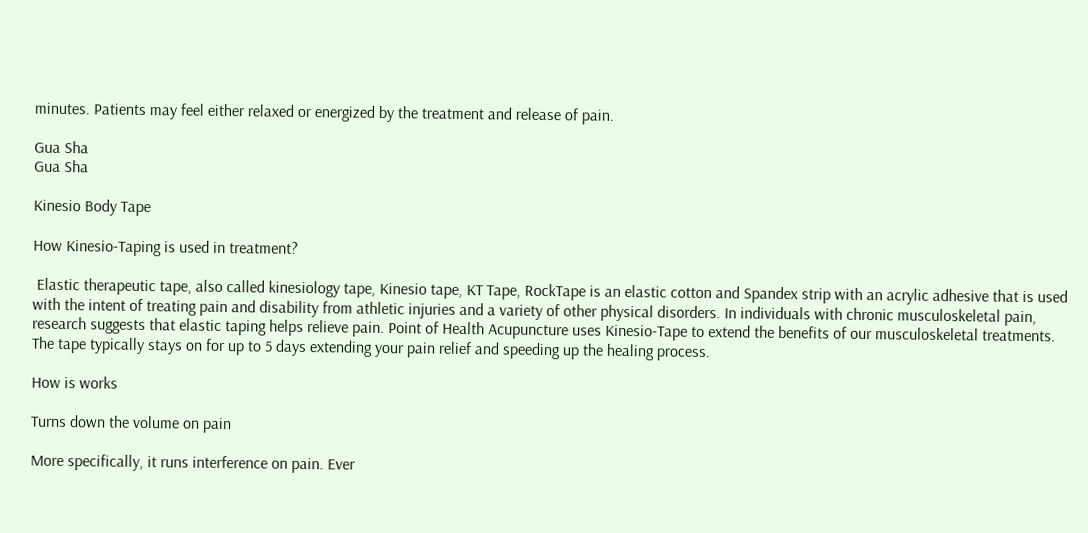minutes. Patients may feel either relaxed or energized by the treatment and release of pain.

Gua Sha
Gua Sha

Kinesio Body Tape

How Kinesio-Taping is used in treatment?

 Elastic therapeutic tape, also called kinesiology tape, Kinesio tape, KT Tape, RockTape is an elastic cotton and Spandex strip with an acrylic adhesive that is used with the intent of treating pain and disability from athletic injuries and a variety of other physical disorders. In individuals with chronic musculoskeletal pain, research suggests that elastic taping helps relieve pain. Point of Health Acupuncture uses Kinesio-Tape to extend the benefits of our musculoskeletal treatments. The tape typically stays on for up to 5 days extending your pain relief and speeding up the healing process.

How is works

Turns down the volume on pain

More specifically, it runs interference on pain. Ever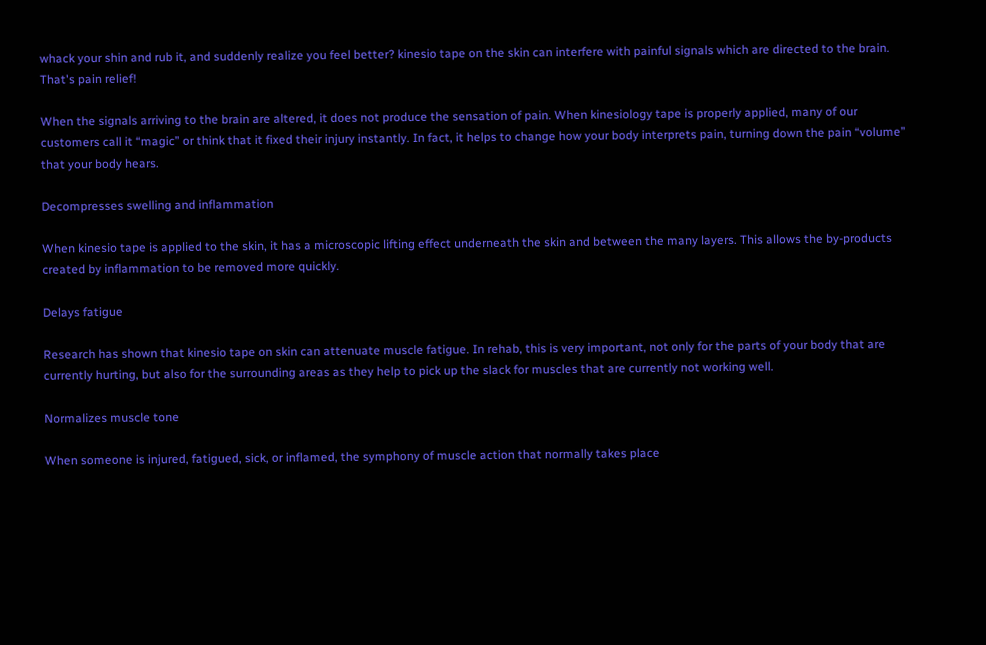whack your shin and rub it, and suddenly realize you feel better? kinesio tape on the skin can interfere with painful signals which are directed to the brain. That's pain relief!

When the signals arriving to the brain are altered, it does not produce the sensation of pain. When kinesiology tape is properly applied, many of our customers call it “magic” or think that it fixed their injury instantly. In fact, it helps to change how your body interprets pain, turning down the pain “volume” that your body hears.

Decompresses swelling and inflammation

When kinesio tape is applied to the skin, it has a microscopic lifting effect underneath the skin and between the many layers. This allows the by-products created by inflammation to be removed more quickly.

Delays fatigue

Research has shown that kinesio tape on skin can attenuate muscle fatigue. In rehab, this is very important, not only for the parts of your body that are currently hurting, but also for the surrounding areas as they help to pick up the slack for muscles that are currently not working well.

Normalizes muscle tone

When someone is injured, fatigued, sick, or inflamed, the symphony of muscle action that normally takes place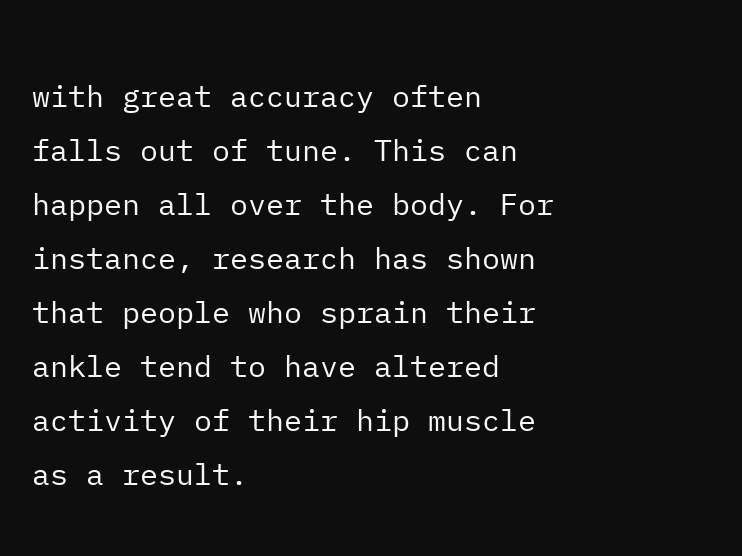with great accuracy often falls out of tune. This can happen all over the body. For instance, research has shown that people who sprain their ankle tend to have altered activity of their hip muscle as a result.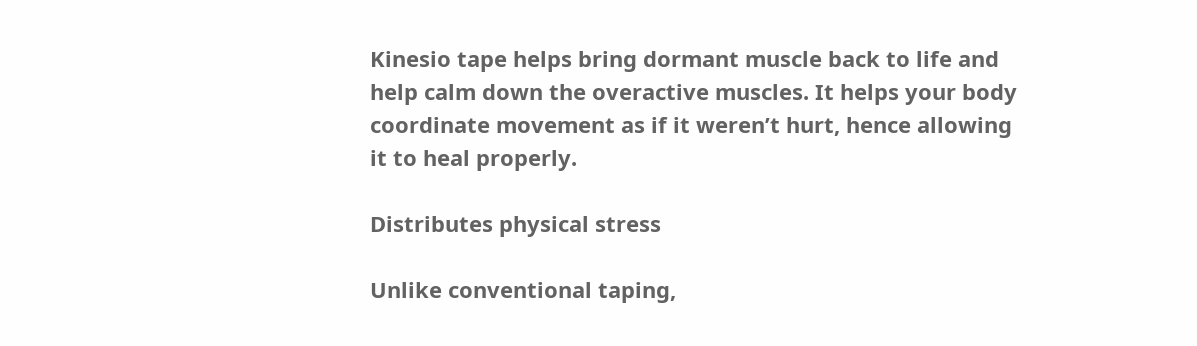Kinesio tape helps bring dormant muscle back to life and help calm down the overactive muscles. It helps your body coordinate movement as if it weren’t hurt, hence allowing it to heal properly.

Distributes physical stress

Unlike conventional taping,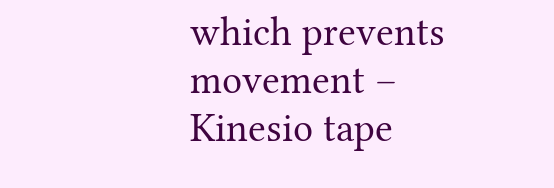which prevents movement – Kinesio tape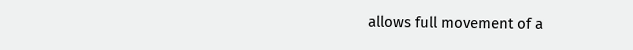allows full movement of a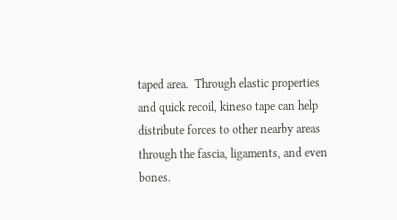taped area.  Through elastic properties and quick recoil, kineso tape can help distribute forces to other nearby areas through the fascia, ligaments, and even bones.